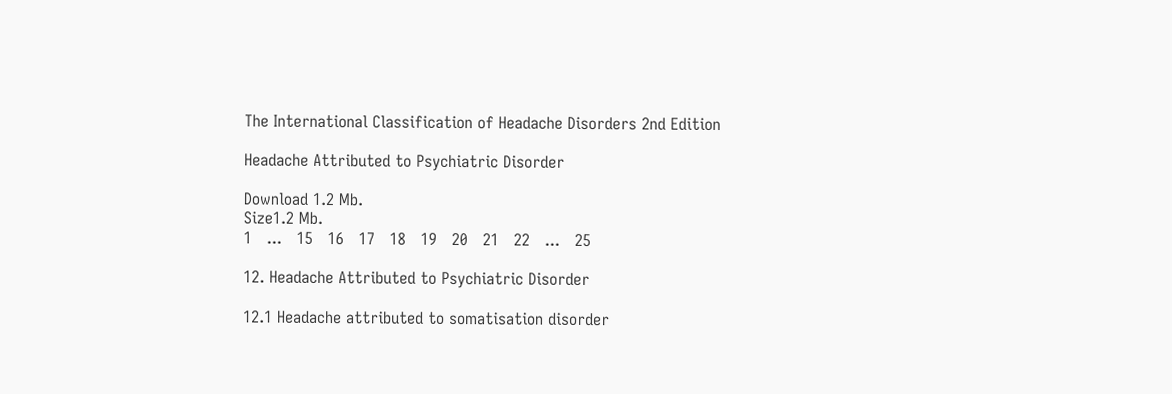The International Classification of Headache Disorders 2nd Edition

Headache Attributed to Psychiatric Disorder

Download 1.2 Mb.
Size1.2 Mb.
1   ...   15   16   17   18   19   20   21   22   ...   25

12. Headache Attributed to Psychiatric Disorder

12.1 Headache attributed to somatisation disorder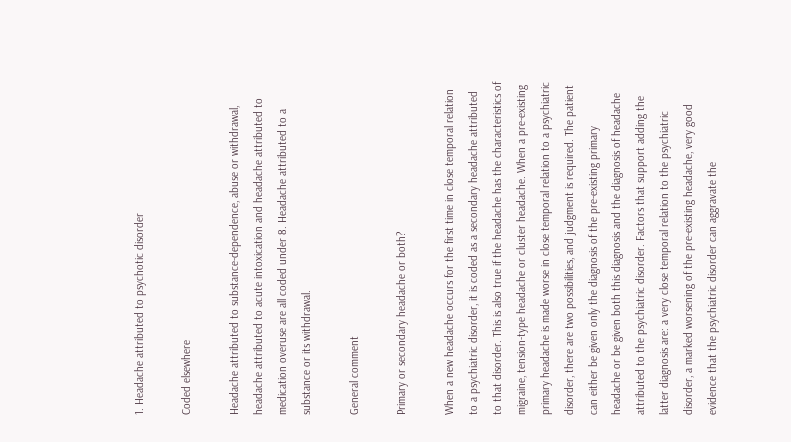1. Headache attributed to psychotic disorder

Coded elsewhere

Headache attributed to substance-dependence, abuse or withdrawal, headache attributed to acute intoxication and headache attributed to medication overuse are all coded under 8. Headache attributed to a substance or its withdrawal.

General comment

Primary or secondary headache or both?

When a new headache occurs for the first time in close temporal relation to a psychiatric disorder, it is coded as a secondary headache attributed to that disorder. This is also true if the headache has the characteristics of migraine, tension-type headache or cluster headache. When a pre-existing primary headache is made worse in close temporal relation to a psychiatric disorder, there are two possibilities, and judgment is required. The patient can either be given only the diagnosis of the pre-existing primary headache or be given both this diagnosis and the diagnosis of headache attributed to the psychiatric disorder. Factors that support adding the latter diagnosis are: a very close temporal relation to the psychiatric disorder, a marked worsening of the pre-existing headache, very good evidence that the psychiatric disorder can aggravate the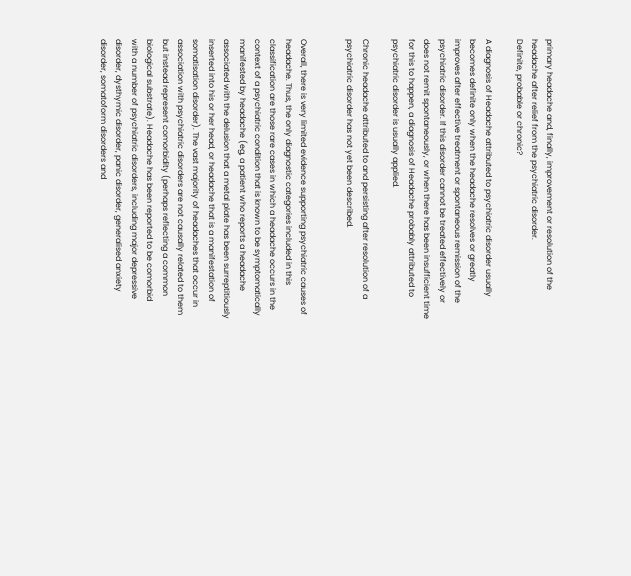primary headache and, finally, improvement or resolution of the headache after relief from the psychiatric disorder.
Definite, probable or chronic?

A diagnosis of Headache attributed to psychiatric disorder usually becomes definite only when the headache resolves or greatly improves after effective treatment or spontaneous remission of the psychiatric disorder. If this disorder cannot be treated effectively or does not remit spontaneously, or when there has been insufficient time for this to happen, a diagnosis of Headache probably attributed to psychiatric disorder is usually applied.

Chronic headache attributed to and persisting after resolution of a psychiatric disorder has not yet been described.


Overall, there is very limited evidence supporting psychiatric causes of headache. Thus, the only diagnostic categories included in this classification are those rare cases in which a headache occurs in the context of a psychiatric condition that is known to be symptomatically manifested by headache (eg, a patient who reports a headache associated with the delusion that a metal plate has been surreptitiously inserted into his or her head, or headache that is a manifestation of somatisation disorder). The vast majority of headaches that occur in association with psychiatric disorders are not causally related to them but instead represent comorbidity (perhaps reflecting a common biological substrate). Headache has been reported to be comorbid with a number of psychiatric disorders, including major depressive disorder, dysthymic disorder, panic disorder, generalised anxiety disorder, somatoform disorders and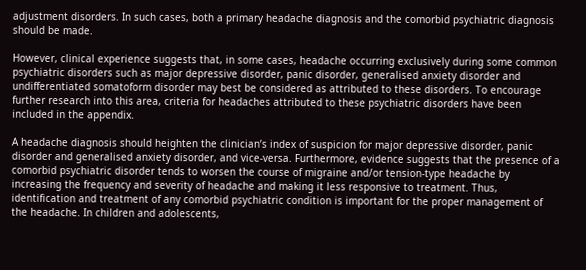adjustment disorders. In such cases, both a primary headache diagnosis and the comorbid psychiatric diagnosis should be made.

However, clinical experience suggests that, in some cases, headache occurring exclusively during some common psychiatric disorders such as major depressive disorder, panic disorder, generalised anxiety disorder and undifferentiated somatoform disorder may best be considered as attributed to these disorders. To encourage further research into this area, criteria for headaches attributed to these psychiatric disorders have been included in the appendix.

A headache diagnosis should heighten the clinician’s index of suspicion for major depressive disorder, panic disorder and generalised anxiety disorder, and vice-versa. Furthermore, evidence suggests that the presence of a comorbid psychiatric disorder tends to worsen the course of migraine and/or tension-type headache by increasing the frequency and severity of headache and making it less responsive to treatment. Thus, identification and treatment of any comorbid psychiatric condition is important for the proper management of the headache. In children and adolescents,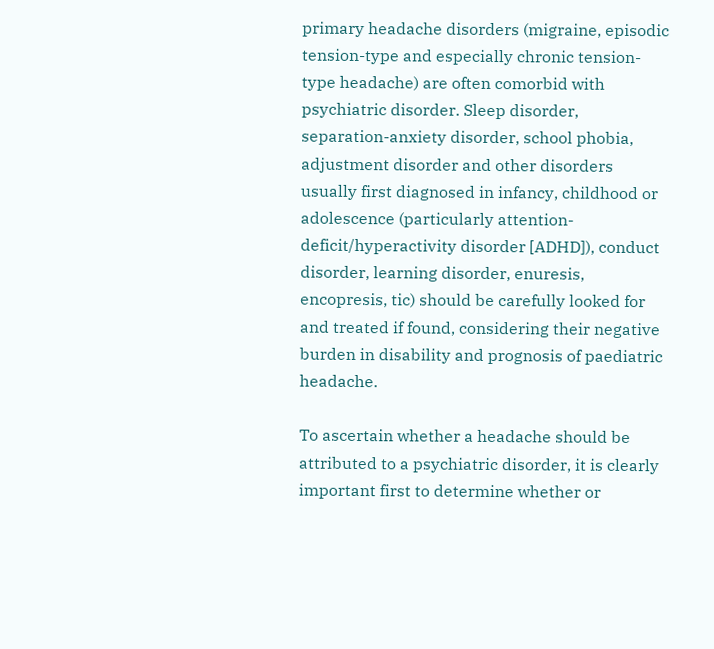primary headache disorders (migraine, episodic tension-type and especially chronic tension-type headache) are often comorbid with psychiatric disorder. Sleep disorder, separation-anxiety disorder, school phobia, adjustment disorder and other disorders usually first diagnosed in infancy, childhood or adolescence (particularly attention-deficit/hyperactivity disorder [ADHD]), conduct disorder, learning disorder, enuresis, encopresis, tic) should be carefully looked for and treated if found, considering their negative burden in disability and prognosis of paediatric headache.

To ascertain whether a headache should be attributed to a psychiatric disorder, it is clearly important first to determine whether or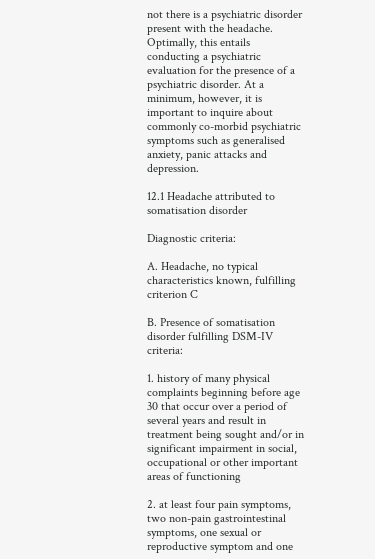not there is a psychiatric disorder present with the headache. Optimally, this entails conducting a psychiatric evaluation for the presence of a psychiatric disorder. At a minimum, however, it is important to inquire about commonly co-morbid psychiatric symptoms such as generalised anxiety, panic attacks and depression.

12.1 Headache attributed to somatisation disorder

Diagnostic criteria:

A. Headache, no typical characteristics known, fulfilling criterion C

B. Presence of somatisation disorder fulfilling DSM-IV criteria:

1. history of many physical complaints beginning before age 30 that occur over a period of several years and result in treatment being sought and/or in significant impairment in social, occupational or other important areas of functioning

2. at least four pain symptoms, two non-pain gastrointestinal symptoms, one sexual or reproductive symptom and one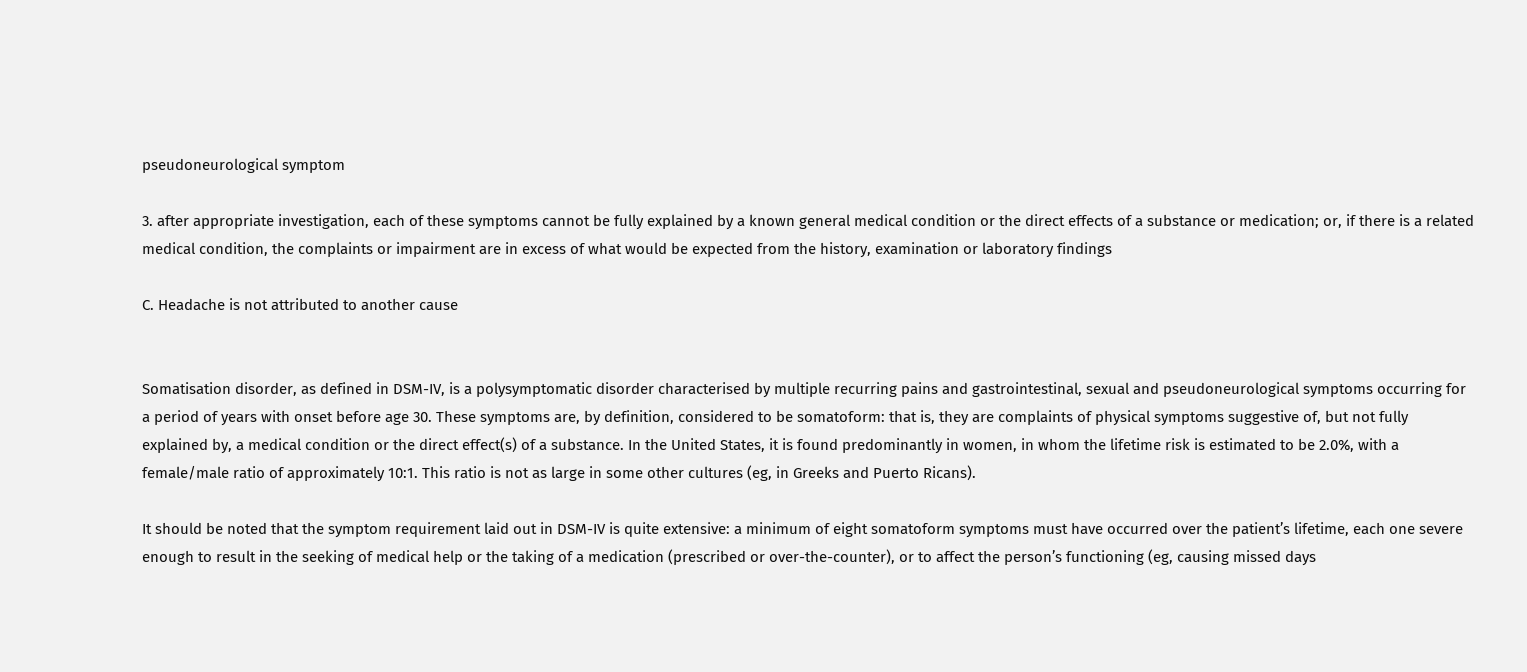pseudoneurological symptom

3. after appropriate investigation, each of these symptoms cannot be fully explained by a known general medical condition or the direct effects of a substance or medication; or, if there is a related medical condition, the complaints or impairment are in excess of what would be expected from the history, examination or laboratory findings

C. Headache is not attributed to another cause


Somatisation disorder, as defined in DSM-IV, is a polysymptomatic disorder characterised by multiple recurring pains and gastrointestinal, sexual and pseudoneurological symptoms occurring for a period of years with onset before age 30. These symptoms are, by definition, considered to be somatoform: that is, they are complaints of physical symptoms suggestive of, but not fully explained by, a medical condition or the direct effect(s) of a substance. In the United States, it is found predominantly in women, in whom the lifetime risk is estimated to be 2.0%, with a female/male ratio of approximately 10:1. This ratio is not as large in some other cultures (eg, in Greeks and Puerto Ricans).

It should be noted that the symptom requirement laid out in DSM-IV is quite extensive: a minimum of eight somatoform symptoms must have occurred over the patient’s lifetime, each one severe enough to result in the seeking of medical help or the taking of a medication (prescribed or over-the-counter), or to affect the person’s functioning (eg, causing missed days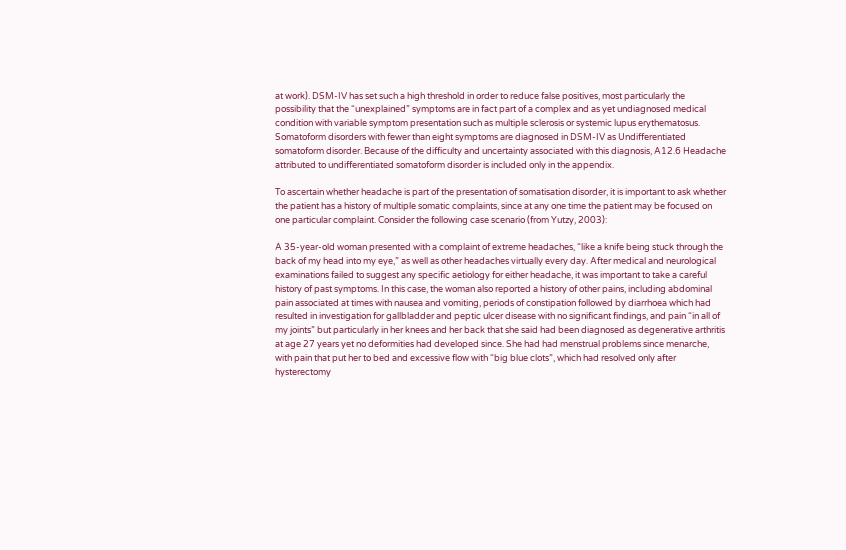at work). DSM-IV has set such a high threshold in order to reduce false positives, most particularly the possibility that the “unexplained” symptoms are in fact part of a complex and as yet undiagnosed medical condition with variable symptom presentation such as multiple sclerosis or systemic lupus erythematosus. Somatoform disorders with fewer than eight symptoms are diagnosed in DSM-IV as Undifferentiated somatoform disorder. Because of the difficulty and uncertainty associated with this diagnosis, A12.6 Headache attributed to undifferentiated somatoform disorder is included only in the appendix.

To ascertain whether headache is part of the presentation of somatisation disorder, it is important to ask whether the patient has a history of multiple somatic complaints, since at any one time the patient may be focused on one particular complaint. Consider the following case scenario (from Yutzy, 2003):

A 35-year-old woman presented with a complaint of extreme headaches, “like a knife being stuck through the back of my head into my eye,” as well as other headaches virtually every day. After medical and neurological examinations failed to suggest any specific aetiology for either headache, it was important to take a careful history of past symptoms. In this case, the woman also reported a history of other pains, including abdominal pain associated at times with nausea and vomiting, periods of constipation followed by diarrhoea which had resulted in investigation for gallbladder and peptic ulcer disease with no significant findings, and pain “in all of my joints” but particularly in her knees and her back that she said had been diagnosed as degenerative arthritis at age 27 years yet no deformities had developed since. She had had menstrual problems since menarche, with pain that put her to bed and excessive flow with “big blue clots”, which had resolved only after hysterectomy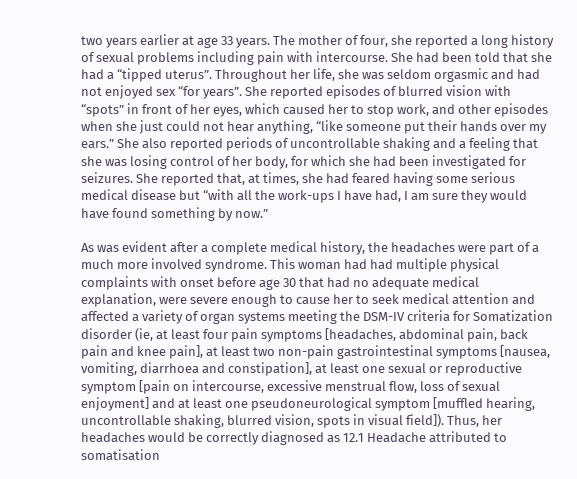two years earlier at age 33 years. The mother of four, she reported a long history of sexual problems including pain with intercourse. She had been told that she had a “tipped uterus”. Throughout her life, she was seldom orgasmic and had not enjoyed sex “for years”. She reported episodes of blurred vision with “spots” in front of her eyes, which caused her to stop work, and other episodes when she just could not hear anything, “like someone put their hands over my ears.” She also reported periods of uncontrollable shaking and a feeling that she was losing control of her body, for which she had been investigated for seizures. She reported that, at times, she had feared having some serious medical disease but “with all the work-ups I have had, I am sure they would have found something by now.”

As was evident after a complete medical history, the headaches were part of a much more involved syndrome. This woman had had multiple physical complaints with onset before age 30 that had no adequate medical explanation, were severe enough to cause her to seek medical attention and affected a variety of organ systems meeting the DSM-IV criteria for Somatization disorder (ie, at least four pain symptoms [headaches, abdominal pain, back pain and knee pain], at least two non-pain gastrointestinal symptoms [nausea, vomiting, diarrhoea and constipation], at least one sexual or reproductive symptom [pain on intercourse, excessive menstrual flow, loss of sexual enjoyment] and at least one pseudoneurological symptom [muffled hearing, uncontrollable shaking, blurred vision, spots in visual field]). Thus, her headaches would be correctly diagnosed as 12.1 Headache attributed to somatisation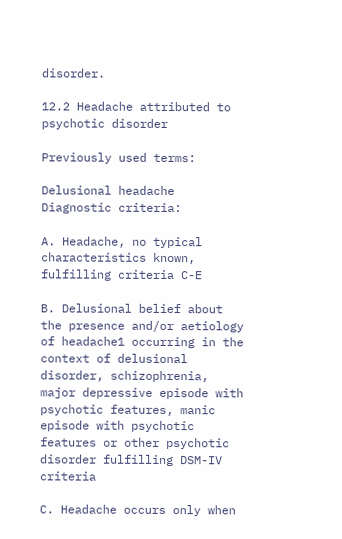disorder.

12.2 Headache attributed to psychotic disorder

Previously used terms:

Delusional headache
Diagnostic criteria:

A. Headache, no typical characteristics known, fulfilling criteria C-E

B. Delusional belief about the presence and/or aetiology of headache1 occurring in the context of delusional disorder, schizophrenia, major depressive episode with psychotic features, manic episode with psychotic features or other psychotic disorder fulfilling DSM-IV criteria

C. Headache occurs only when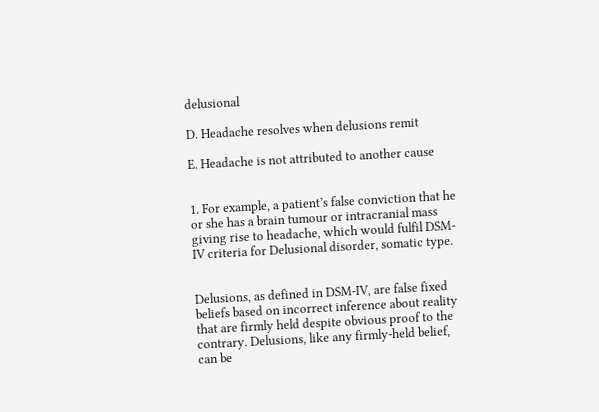delusional

D. Headache resolves when delusions remit

E. Headache is not attributed to another cause


1. For example, a patient’s false conviction that he or she has a brain tumour or intracranial mass giving rise to headache, which would fulfil DSM-IV criteria for Delusional disorder, somatic type.


Delusions, as defined in DSM-IV, are false fixed beliefs based on incorrect inference about reality that are firmly held despite obvious proof to the contrary. Delusions, like any firmly-held belief, can be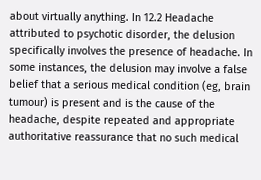about virtually anything. In 12.2 Headache attributed to psychotic disorder, the delusion specifically involves the presence of headache. In some instances, the delusion may involve a false belief that a serious medical condition (eg, brain tumour) is present and is the cause of the headache, despite repeated and appropriate authoritative reassurance that no such medical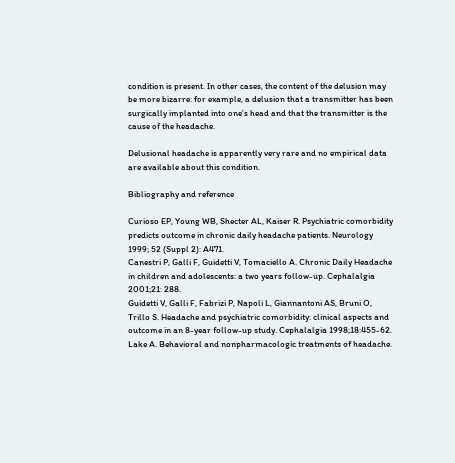condition is present. In other cases, the content of the delusion may be more bizarre: for example, a delusion that a transmitter has been surgically implanted into one’s head and that the transmitter is the cause of the headache.

Delusional headache is apparently very rare and no empirical data are available about this condition.

Bibliography and reference

Curioso EP, Young WB, Shecter AL, Kaiser R. Psychiatric comorbidity predicts outcome in chronic daily headache patients. Neurology 1999; 52 (Suppl 2): A471.
Canestri P, Galli F, Guidetti V, Tomaciello A. Chronic Daily Headache in children and adolescents: a two years follow-up. Cephalalgia 2001;21: 288.
Guidetti V, Galli F, Fabrizi P, Napoli L, Giannantoni AS, Bruni O, Trillo S. Headache and psychiatric comorbidity: clinical aspects and outcome in an 8-year follow-up study. Cephalalgia 1998;18:455-62.
Lake A. Behavioral and nonpharmacologic treatments of headache.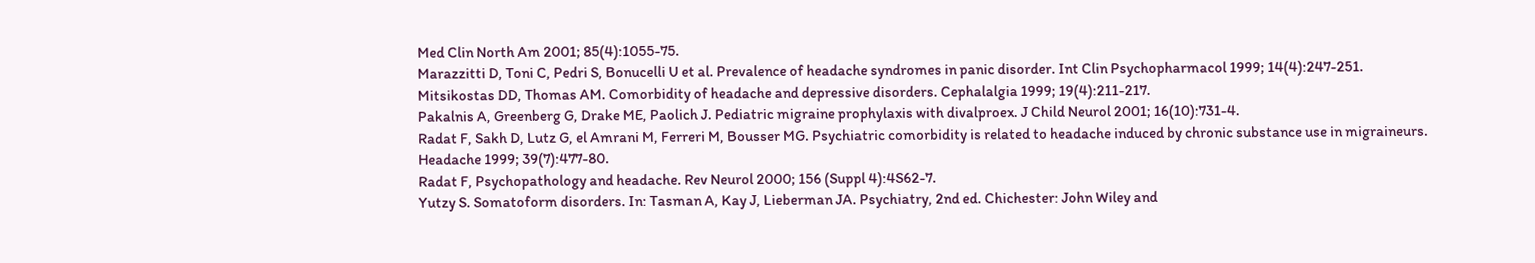Med Clin North Am 2001; 85(4):1055-75.
Marazzitti D, Toni C, Pedri S, Bonucelli U et al. Prevalence of headache syndromes in panic disorder. Int Clin Psychopharmacol 1999; 14(4):247-251.
Mitsikostas DD, Thomas AM. Comorbidity of headache and depressive disorders. Cephalalgia 1999; 19(4):211-217.
Pakalnis A, Greenberg G, Drake ME, Paolich J. Pediatric migraine prophylaxis with divalproex. J Child Neurol 2001; 16(10):731-4.
Radat F, Sakh D, Lutz G, el Amrani M, Ferreri M, Bousser MG. Psychiatric comorbidity is related to headache induced by chronic substance use in migraineurs. Headache 1999; 39(7):477-80.
Radat F, Psychopathology and headache. Rev Neurol 2000; 156 (Suppl 4):4S62-7.
Yutzy S. Somatoform disorders. In: Tasman A, Kay J, Lieberman JA. Psychiatry, 2nd ed. Chichester: John Wiley and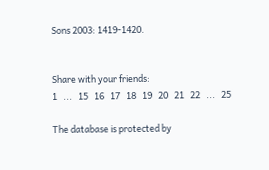Sons 2003: 1419-1420.


Share with your friends:
1   ...   15   16   17   18   19   20   21   22   ...   25

The database is protected by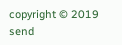copyright © 2019
send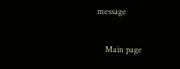message

    Main page